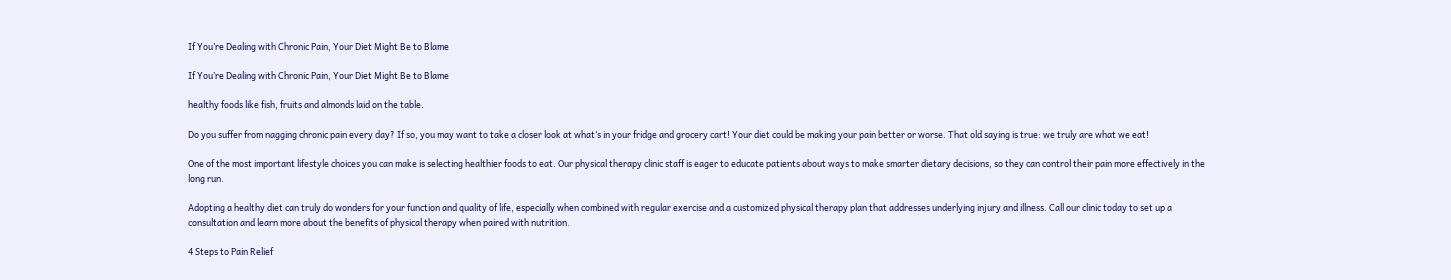If You’re Dealing with Chronic Pain, Your Diet Might Be to Blame

If You’re Dealing with Chronic Pain, Your Diet Might Be to Blame

healthy foods like fish, fruits and almonds laid on the table.

Do you suffer from nagging chronic pain every day? If so, you may want to take a closer look at what’s in your fridge and grocery cart! Your diet could be making your pain better or worse. That old saying is true: we truly are what we eat!

One of the most important lifestyle choices you can make is selecting healthier foods to eat. Our physical therapy clinic staff is eager to educate patients about ways to make smarter dietary decisions, so they can control their pain more effectively in the long run.

Adopting a healthy diet can truly do wonders for your function and quality of life, especially when combined with regular exercise and a customized physical therapy plan that addresses underlying injury and illness. Call our clinic today to set up a consultation and learn more about the benefits of physical therapy when paired with nutrition.

4 Steps to Pain Relief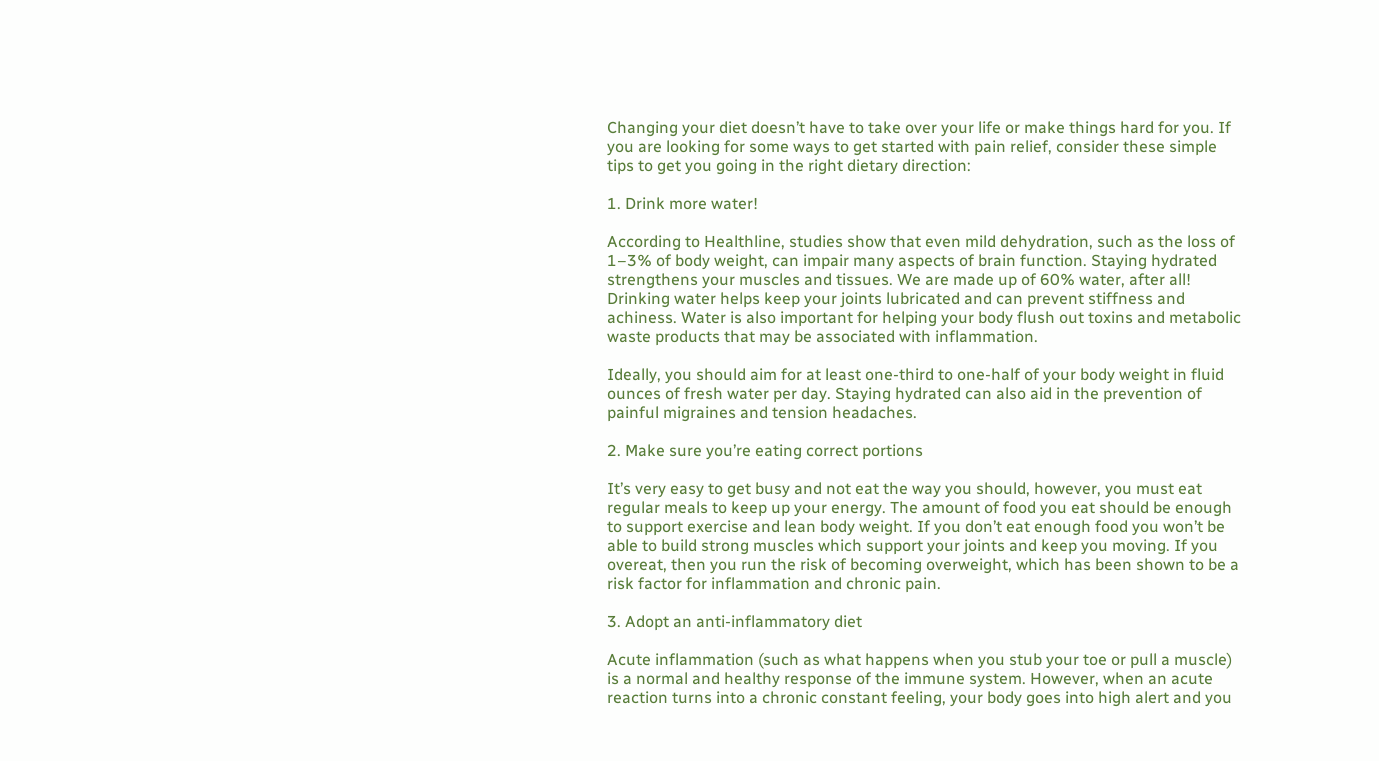Changing your diet doesn’t have to take over your life or make things hard for you. If you are looking for some ways to get started with pain relief, consider these simple tips to get you going in the right dietary direction:

1. Drink more water!

According to Healthline, studies show that even mild dehydration, such as the loss of 1–3% of body weight, can impair many aspects of brain function. Staying hydrated strengthens your muscles and tissues. We are made up of 60% water, after all! Drinking water helps keep your joints lubricated and can prevent stiffness and achiness. Water is also important for helping your body flush out toxins and metabolic waste products that may be associated with inflammation.

Ideally, you should aim for at least one-third to one-half of your body weight in fluid ounces of fresh water per day. Staying hydrated can also aid in the prevention of painful migraines and tension headaches.

2. Make sure you’re eating correct portions

It’s very easy to get busy and not eat the way you should, however, you must eat regular meals to keep up your energy. The amount of food you eat should be enough to support exercise and lean body weight. If you don’t eat enough food you won’t be able to build strong muscles which support your joints and keep you moving. If you overeat, then you run the risk of becoming overweight, which has been shown to be a risk factor for inflammation and chronic pain.

3. Adopt an anti-inflammatory diet

Acute inflammation (such as what happens when you stub your toe or pull a muscle) is a normal and healthy response of the immune system. However, when an acute reaction turns into a chronic constant feeling, your body goes into high alert and you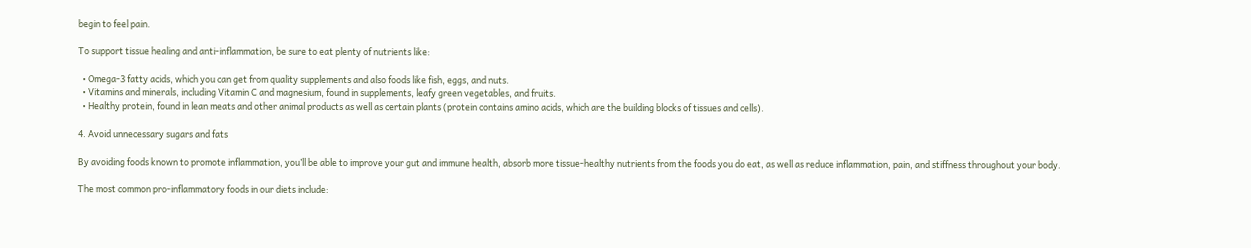begin to feel pain.

To support tissue healing and anti-inflammation, be sure to eat plenty of nutrients like:

  • Omega-3 fatty acids, which you can get from quality supplements and also foods like fish, eggs, and nuts.
  • Vitamins and minerals, including Vitamin C and magnesium, found in supplements, leafy green vegetables, and fruits.
  • Healthy protein, found in lean meats and other animal products as well as certain plants (protein contains amino acids, which are the building blocks of tissues and cells).

4. Avoid unnecessary sugars and fats

By avoiding foods known to promote inflammation, you’ll be able to improve your gut and immune health, absorb more tissue-healthy nutrients from the foods you do eat, as well as reduce inflammation, pain, and stiffness throughout your body.

The most common pro-inflammatory foods in our diets include: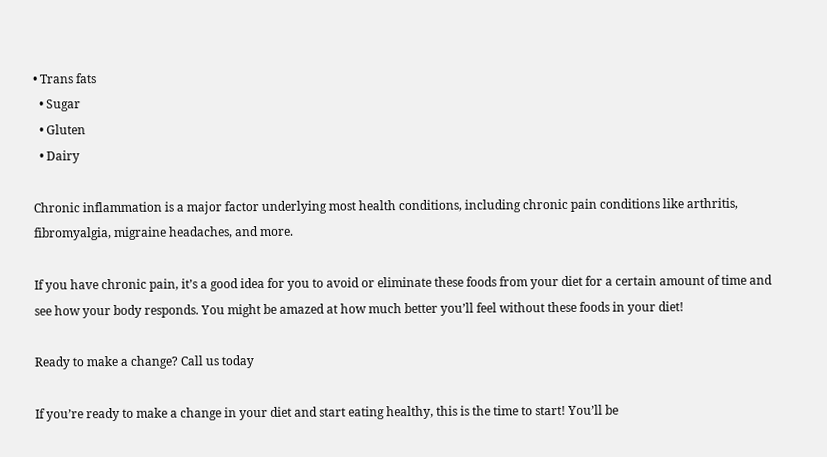• Trans fats
  • Sugar
  • Gluten
  • Dairy

Chronic inflammation is a major factor underlying most health conditions, including chronic pain conditions like arthritis, fibromyalgia, migraine headaches, and more.

If you have chronic pain, it’s a good idea for you to avoid or eliminate these foods from your diet for a certain amount of time and see how your body responds. You might be amazed at how much better you’ll feel without these foods in your diet!

Ready to make a change? Call us today

If you’re ready to make a change in your diet and start eating healthy, this is the time to start! You’ll be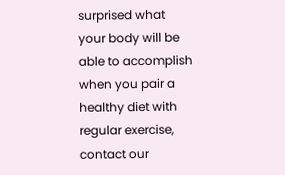surprised what your body will be able to accomplish when you pair a healthy diet with regular exercise, contact our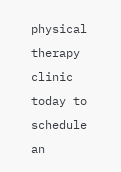physical therapy clinic today to schedule an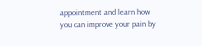appointment and learn how you can improve your pain by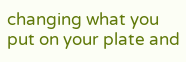changing what you put on your plate and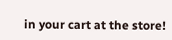in your cart at the store!